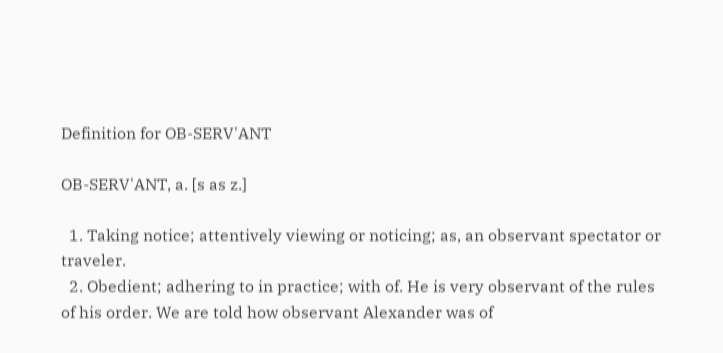Definition for OB-SERV'ANT

OB-SERV'ANT, a. [s as z.]

  1. Taking notice; attentively viewing or noticing; as, an observant spectator or traveler.
  2. Obedient; adhering to in practice; with of. He is very observant of the rules of his order. We are told how observant Alexander was of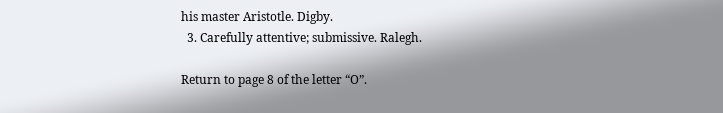his master Aristotle. Digby.
  3. Carefully attentive; submissive. Ralegh.

Return to page 8 of the letter “O”.